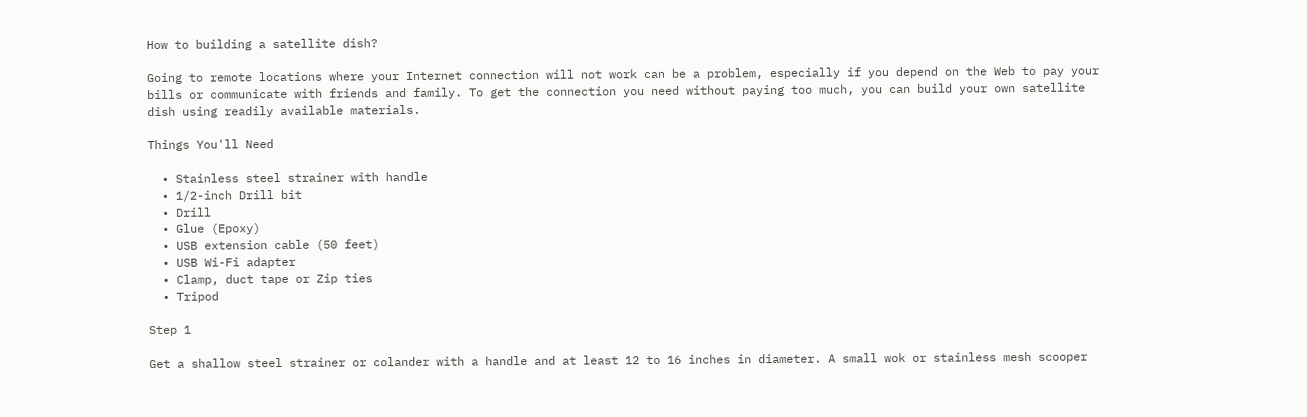How to building a satellite dish?

Going to remote locations where your Internet connection will not work can be a problem, especially if you depend on the Web to pay your bills or communicate with friends and family. To get the connection you need without paying too much, you can build your own satellite dish using readily available materials.

Things You'll Need

  • Stainless steel strainer with handle
  • 1/2-inch Drill bit
  • Drill
  • Glue (Epoxy)
  • USB extension cable (50 feet)
  • USB Wi-Fi adapter
  • Clamp, duct tape or Zip ties
  • Tripod

Step 1

Get a shallow steel strainer or colander with a handle and at least 12 to 16 inches in diameter. A small wok or stainless mesh scooper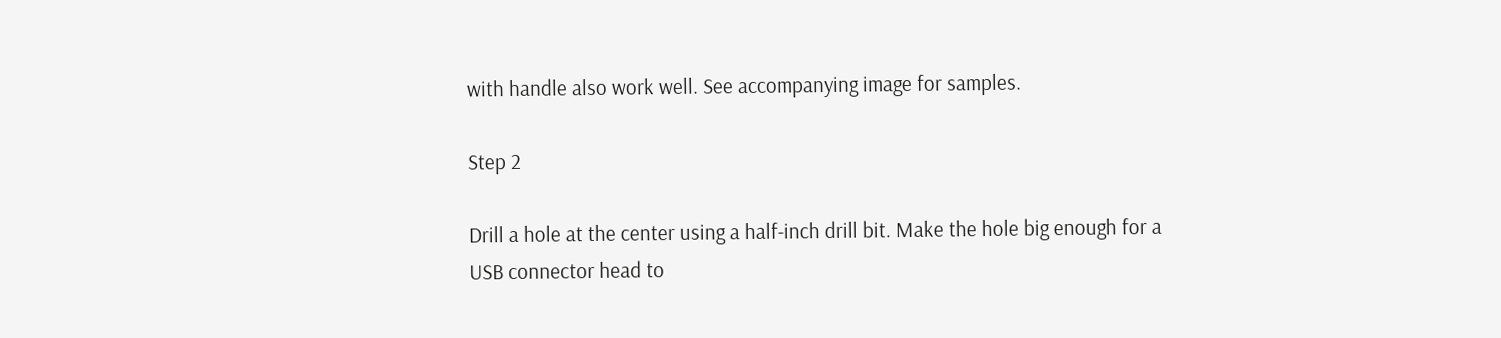with handle also work well. See accompanying image for samples.

Step 2

Drill a hole at the center using a half-inch drill bit. Make the hole big enough for a USB connector head to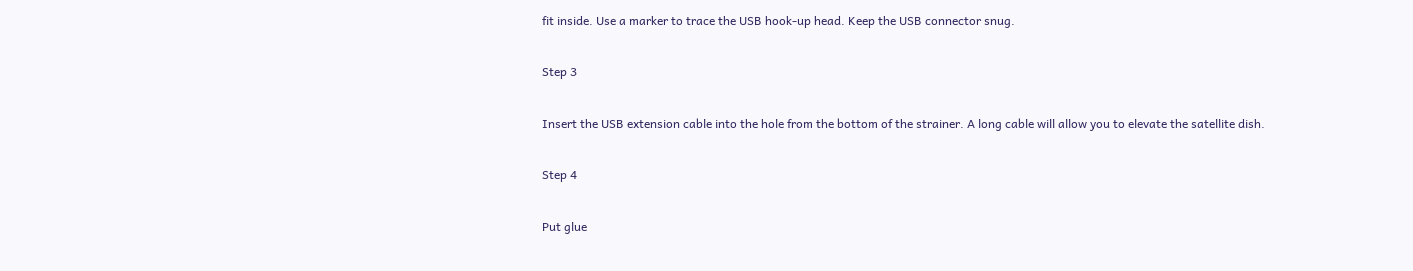fit inside. Use a marker to trace the USB hook-up head. Keep the USB connector snug.

Step 3

Insert the USB extension cable into the hole from the bottom of the strainer. A long cable will allow you to elevate the satellite dish.

Step 4

Put glue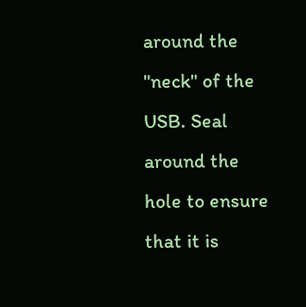around the "neck" of the USB. Seal around the hole to ensure that it is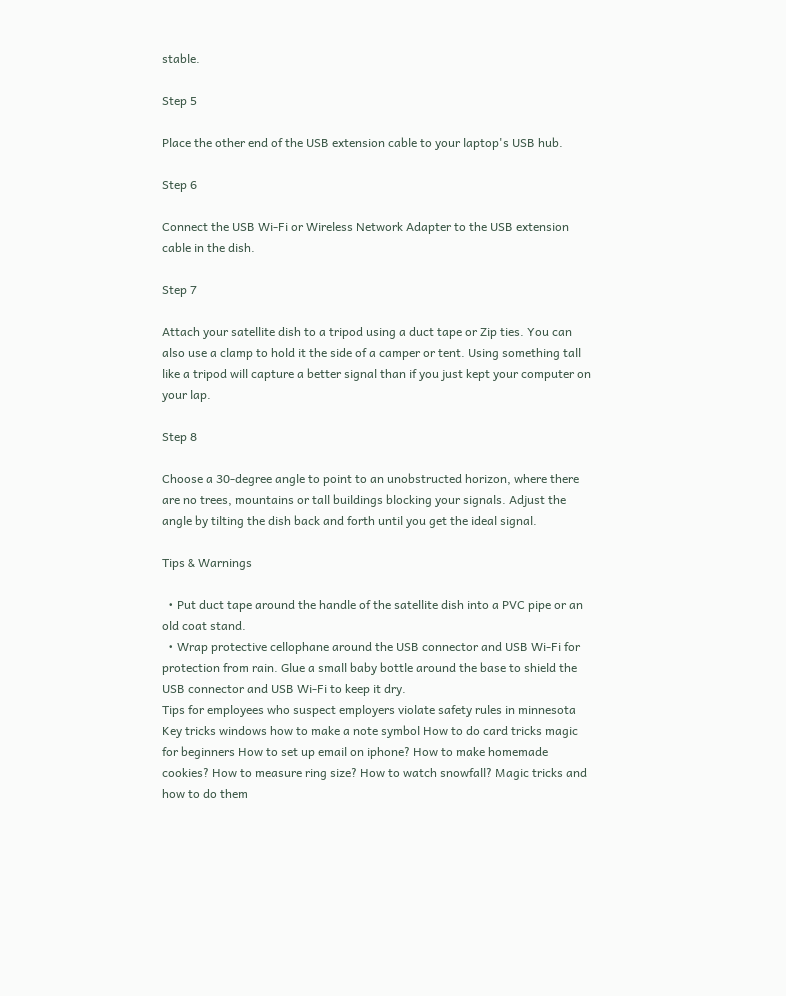stable.

Step 5

Place the other end of the USB extension cable to your laptop's USB hub.

Step 6

Connect the USB Wi-Fi or Wireless Network Adapter to the USB extension cable in the dish.

Step 7

Attach your satellite dish to a tripod using a duct tape or Zip ties. You can also use a clamp to hold it the side of a camper or tent. Using something tall like a tripod will capture a better signal than if you just kept your computer on your lap.

Step 8

Choose a 30-degree angle to point to an unobstructed horizon, where there are no trees, mountains or tall buildings blocking your signals. Adjust the angle by tilting the dish back and forth until you get the ideal signal.

Tips & Warnings

  • Put duct tape around the handle of the satellite dish into a PVC pipe or an old coat stand.
  • Wrap protective cellophane around the USB connector and USB Wi-Fi for protection from rain. Glue a small baby bottle around the base to shield the USB connector and USB Wi-Fi to keep it dry.
Tips for employees who suspect employers violate safety rules in minnesota Key tricks windows how to make a note symbol How to do card tricks magic for beginners How to set up email on iphone? How to make homemade cookies? How to measure ring size? How to watch snowfall? Magic tricks and how to do them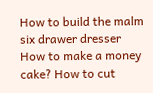How to build the malm six drawer dresser How to make a money cake? How to cut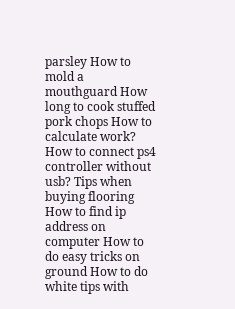parsley How to mold a mouthguard How long to cook stuffed pork chops How to calculate work? How to connect ps4 controller without usb? Tips when buying flooring How to find ip address on computer How to do easy tricks on ground How to do white tips with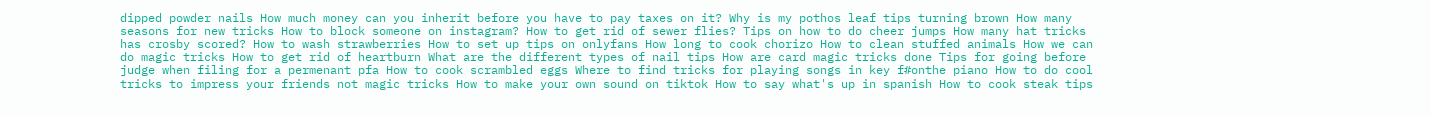dipped powder nails How much money can you inherit before you have to pay taxes on it? Why is my pothos leaf tips turning brown How many seasons for new tricks How to block someone on instagram? How to get rid of sewer flies? Tips on how to do cheer jumps How many hat tricks has crosby scored? How to wash strawberries How to set up tips on onlyfans How long to cook chorizo How to clean stuffed animals How we can do magic tricks How to get rid of heartburn What are the different types of nail tips How are card magic tricks done Tips for going before judge when filing for a permenant pfa How to cook scrambled eggs Where to find tricks for playing songs in key f#onthe piano How to do cool tricks to impress your friends not magic tricks How to make your own sound on tiktok How to say what's up in spanish How to cook steak tips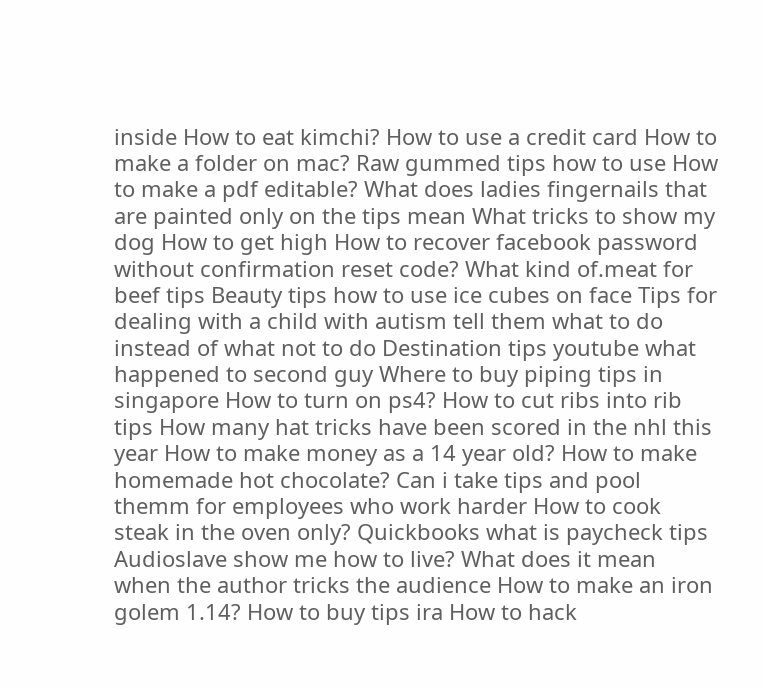inside How to eat kimchi? How to use a credit card How to make a folder on mac? Raw gummed tips how to use How to make a pdf editable? What does ladies fingernails that are painted only on the tips mean What tricks to show my dog How to get high How to recover facebook password without confirmation reset code? What kind of.meat for beef tips Beauty tips how to use ice cubes on face Tips for dealing with a child with autism tell them what to do instead of what not to do Destination tips youtube what happened to second guy Where to buy piping tips in singapore How to turn on ps4? How to cut ribs into rib tips How many hat tricks have been scored in the nhl this year How to make money as a 14 year old? How to make homemade hot chocolate? Can i take tips and pool themm for employees who work harder How to cook steak in the oven only? Quickbooks what is paycheck tips Audioslave show me how to live? What does it mean when the author tricks the audience How to make an iron golem 1.14? How to buy tips ira How to hack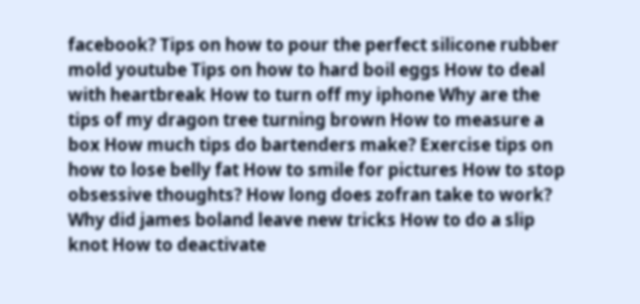facebook? Tips on how to pour the perfect silicone rubber mold youtube Tips on how to hard boil eggs How to deal with heartbreak How to turn off my iphone Why are the tips of my dragon tree turning brown How to measure a box How much tips do bartenders make? Exercise tips on how to lose belly fat How to smile for pictures How to stop obsessive thoughts? How long does zofran take to work? Why did james boland leave new tricks How to do a slip knot How to deactivate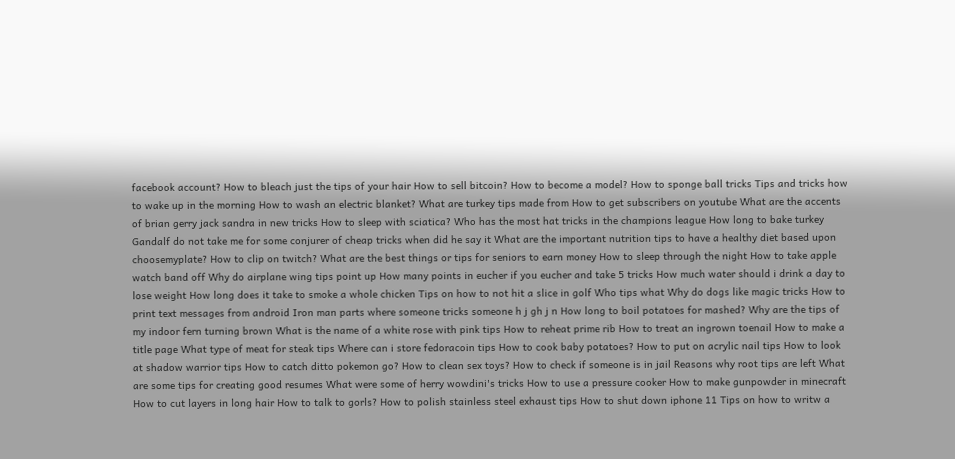facebook account? How to bleach just the tips of your hair How to sell bitcoin? How to become a model? How to sponge ball tricks Tips and tricks how to wake up in the morning How to wash an electric blanket? What are turkey tips made from How to get subscribers on youtube What are the accents of brian gerry jack sandra in new tricks How to sleep with sciatica? Who has the most hat tricks in the champions league How long to bake turkey Gandalf do not take me for some conjurer of cheap tricks when did he say it What are the important nutrition tips to have a healthy diet based upon choosemyplate? How to clip on twitch? What are the best things or tips for seniors to earn money How to sleep through the night How to take apple watch band off Why do airplane wing tips point up How many points in eucher if you eucher and take 5 tricks How much water should i drink a day to lose weight How long does it take to smoke a whole chicken Tips on how to not hit a slice in golf Who tips what Why do dogs like magic tricks How to print text messages from android Iron man parts where someone tricks someone h j gh j n How long to boil potatoes for mashed? Why are the tips of my indoor fern turning brown What is the name of a white rose with pink tips How to reheat prime rib How to treat an ingrown toenail How to make a title page What type of meat for steak tips Where can i store fedoracoin tips How to cook baby potatoes? How to put on acrylic nail tips How to look at shadow warrior tips How to catch ditto pokemon go? How to clean sex toys? How to check if someone is in jail Reasons why root tips are left What are some tips for creating good resumes What were some of herry wowdini's tricks How to use a pressure cooker How to make gunpowder in minecraft How to cut layers in long hair How to talk to gorls? How to polish stainless steel exhaust tips How to shut down iphone 11 Tips on how to writw a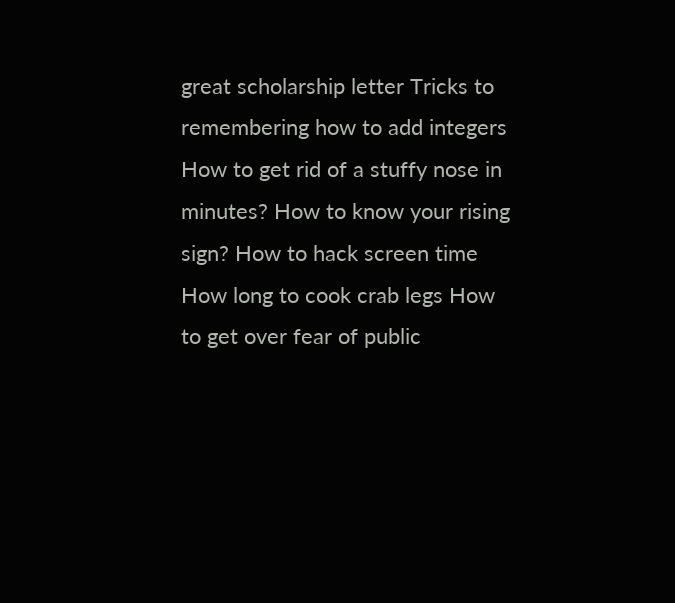great scholarship letter Tricks to remembering how to add integers How to get rid of a stuffy nose in minutes? How to know your rising sign? How to hack screen time How long to cook crab legs How to get over fear of public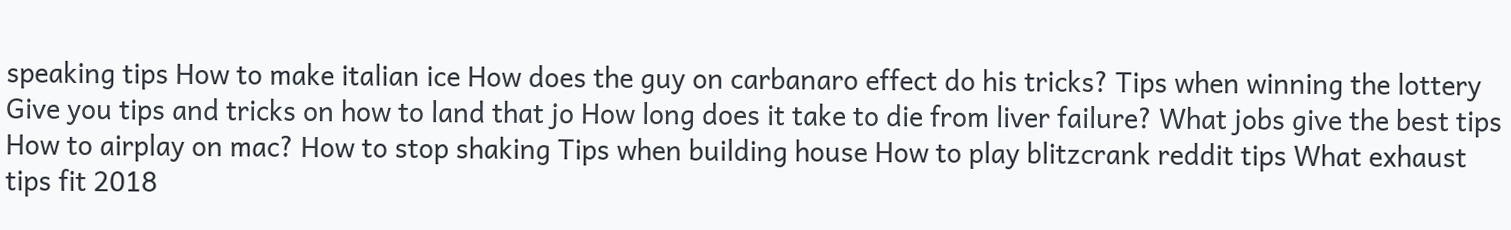speaking tips How to make italian ice How does the guy on carbanaro effect do his tricks? Tips when winning the lottery Give you tips and tricks on how to land that jo How long does it take to die from liver failure? What jobs give the best tips How to airplay on mac? How to stop shaking Tips when building house How to play blitzcrank reddit tips What exhaust tips fit 2018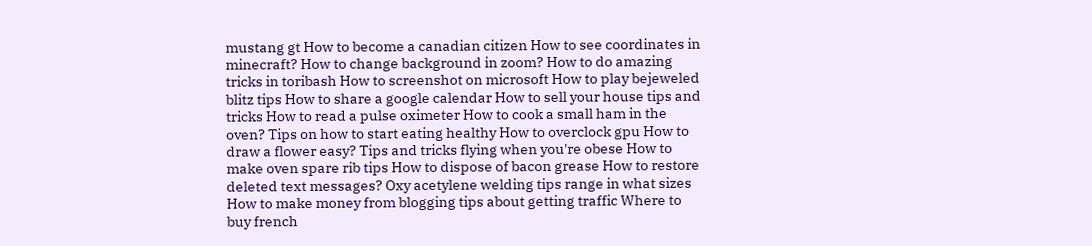mustang gt How to become a canadian citizen How to see coordinates in minecraft? How to change background in zoom? How to do amazing tricks in toribash How to screenshot on microsoft How to play bejeweled blitz tips How to share a google calendar How to sell your house tips and tricks How to read a pulse oximeter How to cook a small ham in the oven? Tips on how to start eating healthy How to overclock gpu How to draw a flower easy? Tips and tricks flying when you're obese How to make oven spare rib tips How to dispose of bacon grease How to restore deleted text messages? Oxy acetylene welding tips range in what sizes How to make money from blogging tips about getting traffic Where to buy french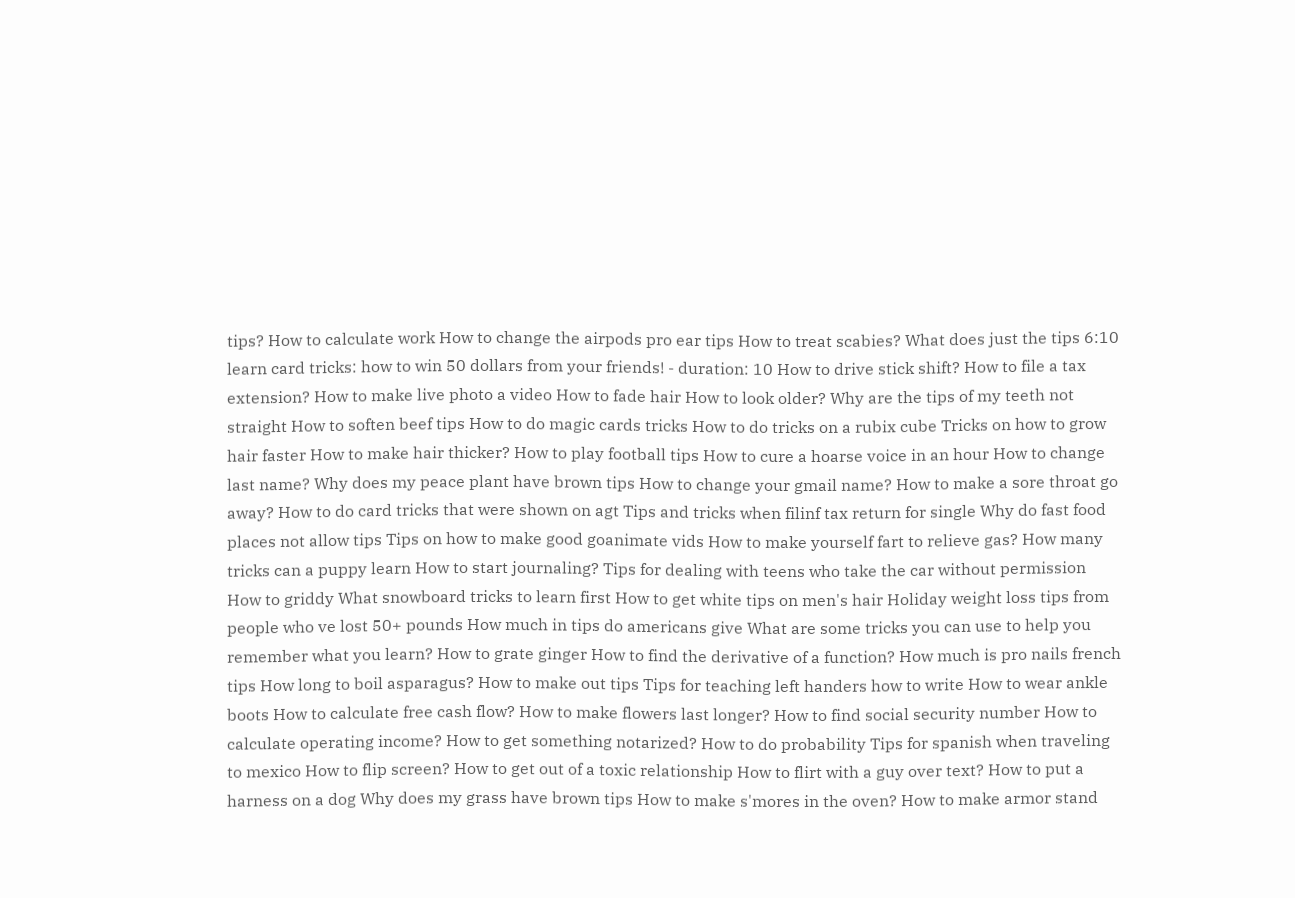tips? How to calculate work How to change the airpods pro ear tips How to treat scabies? What does just the tips 6:10 learn card tricks: how to win 50 dollars from your friends! - duration: 10 How to drive stick shift? How to file a tax extension? How to make live photo a video How to fade hair How to look older? Why are the tips of my teeth not straight How to soften beef tips How to do magic cards tricks How to do tricks on a rubix cube Tricks on how to grow hair faster How to make hair thicker? How to play football tips How to cure a hoarse voice in an hour How to change last name? Why does my peace plant have brown tips How to change your gmail name? How to make a sore throat go away? How to do card tricks that were shown on agt Tips and tricks when filinf tax return for single Why do fast food places not allow tips Tips on how to make good goanimate vids How to make yourself fart to relieve gas? How many tricks can a puppy learn How to start journaling? Tips for dealing with teens who take the car without permission How to griddy What snowboard tricks to learn first How to get white tips on men's hair Holiday weight loss tips from people who ve lost 50+ pounds How much in tips do americans give What are some tricks you can use to help you remember what you learn? How to grate ginger How to find the derivative of a function? How much is pro nails french tips How long to boil asparagus? How to make out tips Tips for teaching left handers how to write How to wear ankle boots How to calculate free cash flow? How to make flowers last longer? How to find social security number How to calculate operating income? How to get something notarized? How to do probability Tips for spanish when traveling to mexico How to flip screen? How to get out of a toxic relationship How to flirt with a guy over text? How to put a harness on a dog Why does my grass have brown tips How to make s'mores in the oven? How to make armor stand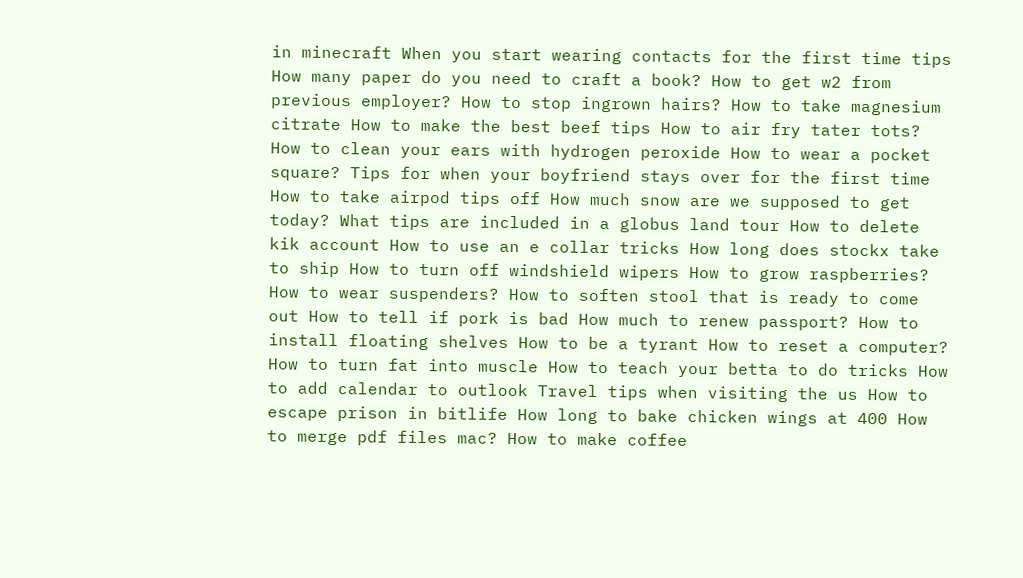in minecraft When you start wearing contacts for the first time tips How many paper do you need to craft a book? How to get w2 from previous employer? How to stop ingrown hairs? How to take magnesium citrate How to make the best beef tips How to air fry tater tots? How to clean your ears with hydrogen peroxide How to wear a pocket square? Tips for when your boyfriend stays over for the first time How to take airpod tips off How much snow are we supposed to get today? What tips are included in a globus land tour How to delete kik account How to use an e collar tricks How long does stockx take to ship How to turn off windshield wipers How to grow raspberries? How to wear suspenders? How to soften stool that is ready to come out How to tell if pork is bad How much to renew passport? How to install floating shelves How to be a tyrant How to reset a computer? How to turn fat into muscle How to teach your betta to do tricks How to add calendar to outlook Travel tips when visiting the us How to escape prison in bitlife How long to bake chicken wings at 400 How to merge pdf files mac? How to make coffee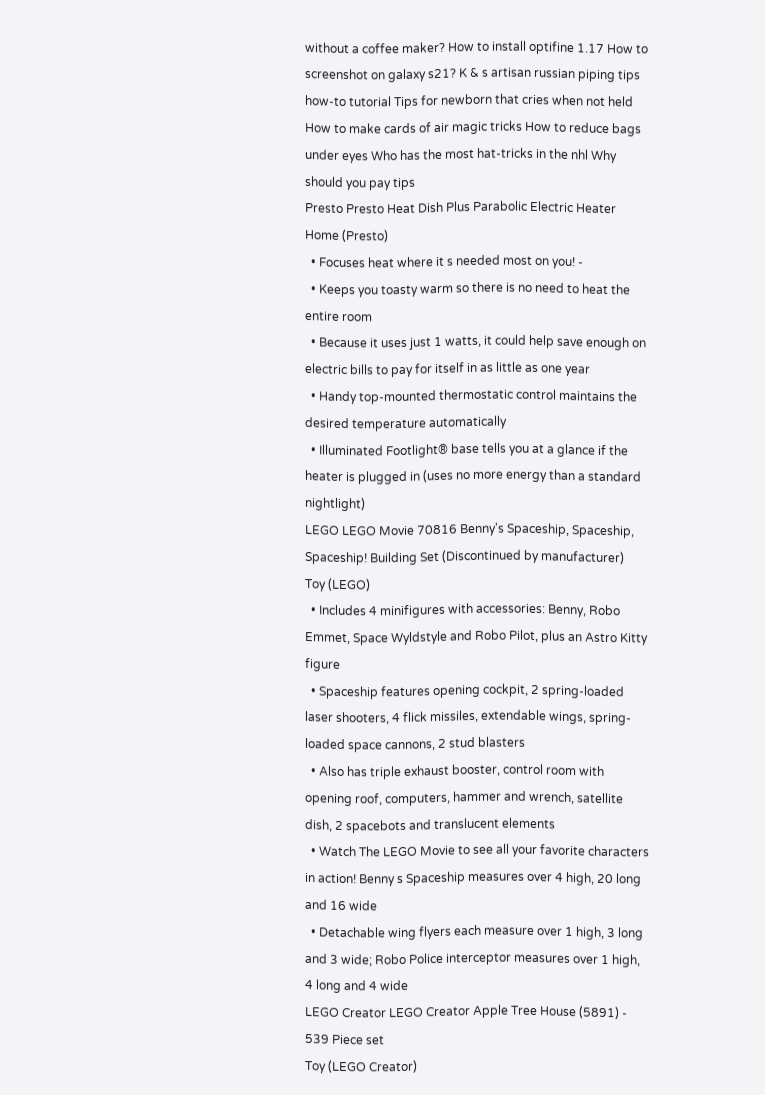without a coffee maker? How to install optifine 1.17 How to screenshot on galaxy s21? K & s artisan russian piping tips how-to tutorial Tips for newborn that cries when not held How to make cards of air magic tricks How to reduce bags under eyes Who has the most hat-tricks in the nhl Why should you pay tips
Presto Presto Heat Dish Plus Parabolic Electric Heater
Home (Presto)
  • Focuses heat where it s needed most on you! -
  • Keeps you toasty warm so there is no need to heat the entire room
  • Because it uses just 1 watts, it could help save enough on electric bills to pay for itself in as little as one year
  • Handy top-mounted thermostatic control maintains the desired temperature automatically
  • Illuminated Footlight® base tells you at a glance if the heater is plugged in (uses no more energy than a standard nightlight)
LEGO LEGO Movie 70816 Benny's Spaceship, Spaceship, Spaceship! Building Set (Discontinued by manufacturer)
Toy (LEGO)
  • Includes 4 minifigures with accessories: Benny, Robo Emmet, Space Wyldstyle and Robo Pilot, plus an Astro Kitty figure
  • Spaceship features opening cockpit, 2 spring-loaded laser shooters, 4 flick missiles, extendable wings, spring-loaded space cannons, 2 stud blasters
  • Also has triple exhaust booster, control room with opening roof, computers, hammer and wrench, satellite dish, 2 spacebots and translucent elements
  • Watch The LEGO Movie to see all your favorite characters in action! Benny s Spaceship measures over 4 high, 20 long and 16 wide
  • Detachable wing flyers each measure over 1 high, 3 long and 3 wide; Robo Police interceptor measures over 1 high, 4 long and 4 wide
LEGO Creator LEGO Creator Apple Tree House (5891) - 539 Piece set
Toy (LEGO Creator)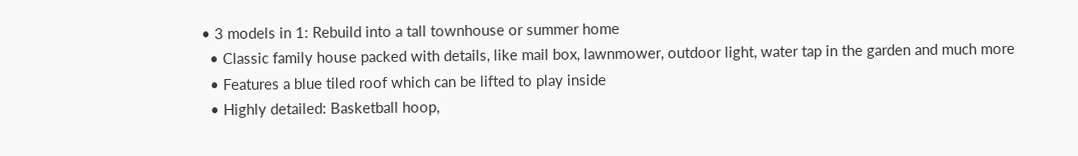• 3 models in 1: Rebuild into a tall townhouse or summer home
  • Classic family house packed with details, like mail box, lawnmower, outdoor light, water tap in the garden and much more
  • Features a blue tiled roof which can be lifted to play inside
  • Highly detailed: Basketball hoop,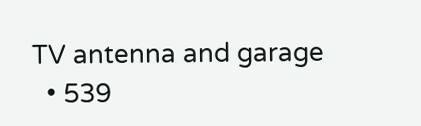TV antenna and garage
  • 539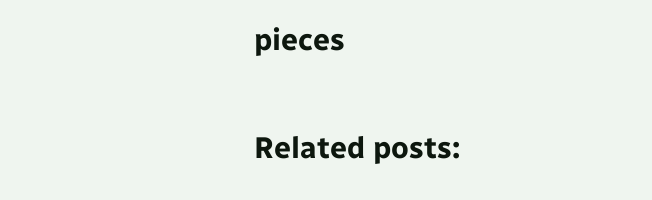pieces

Related posts: